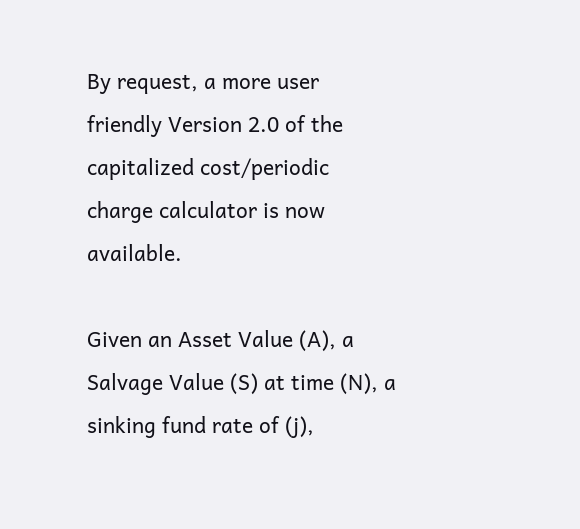By request, a more user friendly Version 2.0 of the capitalized cost/periodic charge calculator is now available.

Given an Asset Value (A), a Salvage Value (S) at time (N), a sinking fund rate of (j),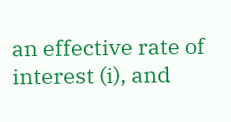an effective rate of interest (i), and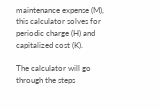maintenance expense (M), this calculator solves for periodic charge (H) and capitalized cost (K).

The calculator will go through the steps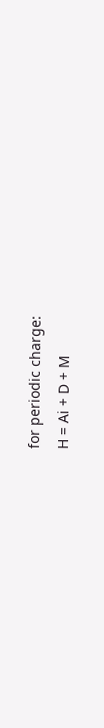for periodic charge:
H = Ai + D + M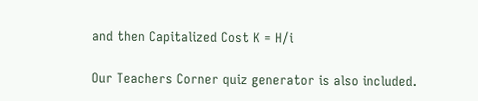and then Capitalized Cost K = H/i

Our Teachers Corner quiz generator is also included.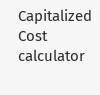Capitalized Cost calculator